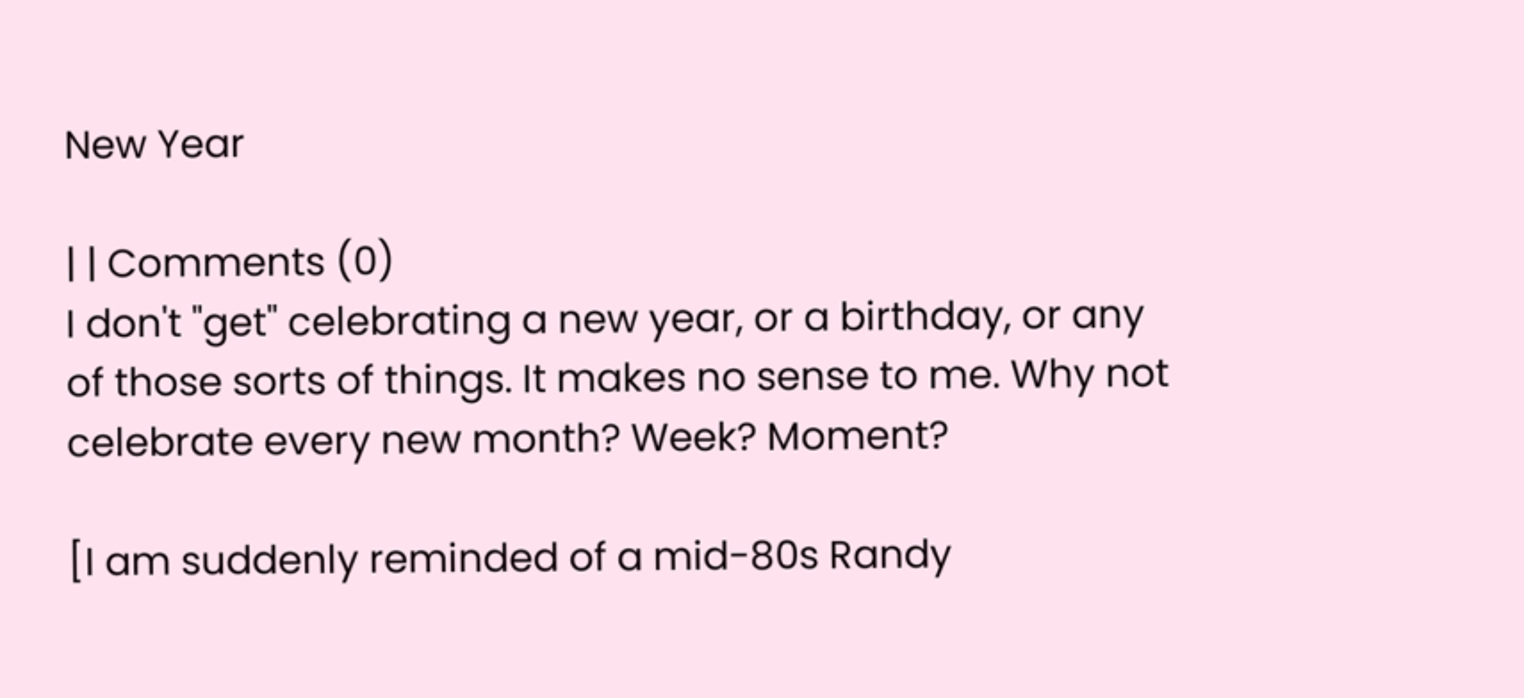New Year

| | Comments (0)
I don't "get" celebrating a new year, or a birthday, or any of those sorts of things. It makes no sense to me. Why not celebrate every new month? Week? Moment?

[I am suddenly reminded of a mid-80s Randy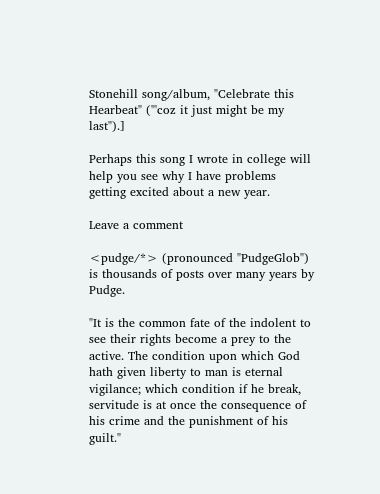Stonehill song/album, "Celebrate this Hearbeat" ("'coz it just might be my last").]

Perhaps this song I wrote in college will help you see why I have problems getting excited about a new year.

Leave a comment

<pudge/*> (pronounced "PudgeGlob") is thousands of posts over many years by Pudge.

"It is the common fate of the indolent to see their rights become a prey to the active. The condition upon which God hath given liberty to man is eternal vigilance; which condition if he break, servitude is at once the consequence of his crime and the punishment of his guilt."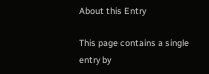About this Entry

This page contains a single entry by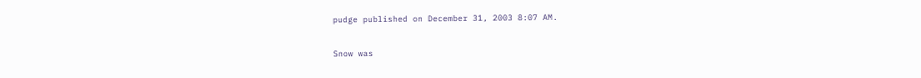pudge published on December 31, 2003 8:07 AM.

Snow was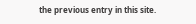the previous entry in this site.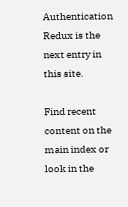Authentication Redux is the next entry in this site.

Find recent content on the main index or look in the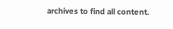archives to find all content.